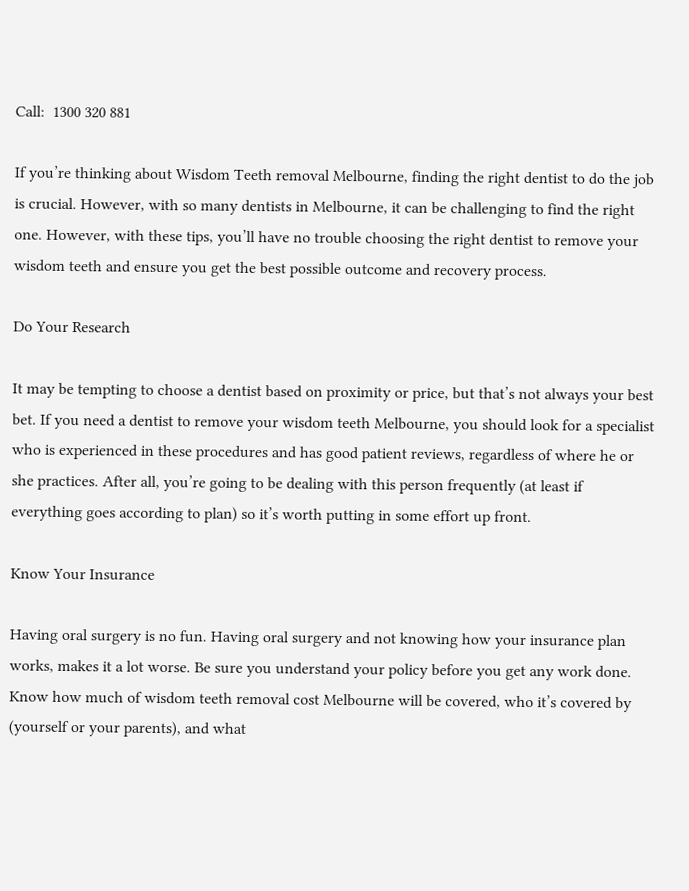Call:  1300 320 881

If you’re thinking about Wisdom Teeth removal Melbourne, finding the right dentist to do the job is crucial. However, with so many dentists in Melbourne, it can be challenging to find the right one. However, with these tips, you’ll have no trouble choosing the right dentist to remove your wisdom teeth and ensure you get the best possible outcome and recovery process.

Do Your Research

It may be tempting to choose a dentist based on proximity or price, but that’s not always your best bet. If you need a dentist to remove your wisdom teeth Melbourne, you should look for a specialist who is experienced in these procedures and has good patient reviews, regardless of where he or she practices. After all, you’re going to be dealing with this person frequently (at least if everything goes according to plan) so it’s worth putting in some effort up front.

Know Your Insurance

Having oral surgery is no fun. Having oral surgery and not knowing how your insurance plan works, makes it a lot worse. Be sure you understand your policy before you get any work done. Know how much of wisdom teeth removal cost Melbourne will be covered, who it’s covered by (yourself or your parents), and what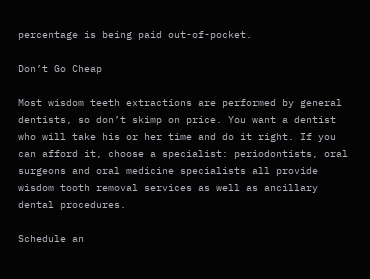percentage is being paid out-of-pocket.

Don’t Go Cheap

Most wisdom teeth extractions are performed by general dentists, so don’t skimp on price. You want a dentist who will take his or her time and do it right. If you can afford it, choose a specialist: periodontists, oral surgeons and oral medicine specialists all provide wisdom tooth removal services as well as ancillary dental procedures.

Schedule an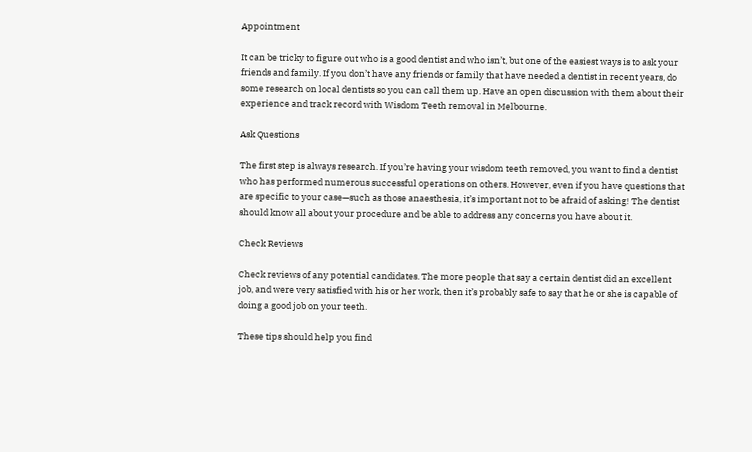Appointment

It can be tricky to figure out who is a good dentist and who isn’t, but one of the easiest ways is to ask your friends and family. If you don’t have any friends or family that have needed a dentist in recent years, do some research on local dentists so you can call them up. Have an open discussion with them about their experience and track record with Wisdom Teeth removal in Melbourne.

Ask Questions

The first step is always research. If you’re having your wisdom teeth removed, you want to find a dentist who has performed numerous successful operations on others. However, even if you have questions that are specific to your case—such as those anaesthesia, it’s important not to be afraid of asking! The dentist should know all about your procedure and be able to address any concerns you have about it.

Check Reviews

Check reviews of any potential candidates. The more people that say a certain dentist did an excellent job, and were very satisfied with his or her work, then it’s probably safe to say that he or she is capable of doing a good job on your teeth.

These tips should help you find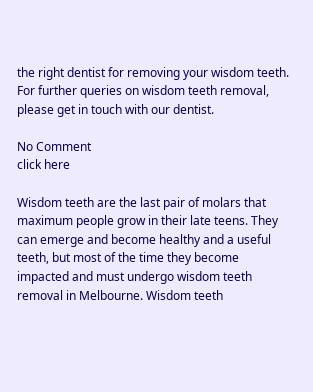the right dentist for removing your wisdom teeth. For further queries on wisdom teeth removal, please get in touch with our dentist.

No Comment
click here

Wisdom teeth are the last pair of molars that maximum people grow in their late teens. They can emerge and become healthy and a useful teeth, but most of the time they become impacted and must undergo wisdom teeth removal in Melbourne. Wisdom teeth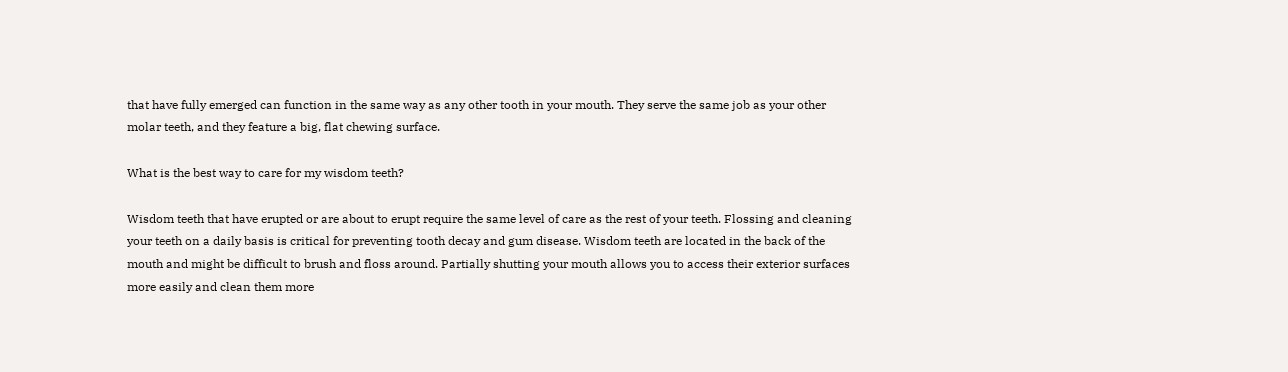that have fully emerged can function in the same way as any other tooth in your mouth. They serve the same job as your other molar teeth, and they feature a big, flat chewing surface.

What is the best way to care for my wisdom teeth?

Wisdom teeth that have erupted or are about to erupt require the same level of care as the rest of your teeth. Flossing and cleaning your teeth on a daily basis is critical for preventing tooth decay and gum disease. Wisdom teeth are located in the back of the mouth and might be difficult to brush and floss around. Partially shutting your mouth allows you to access their exterior surfaces more easily and clean them more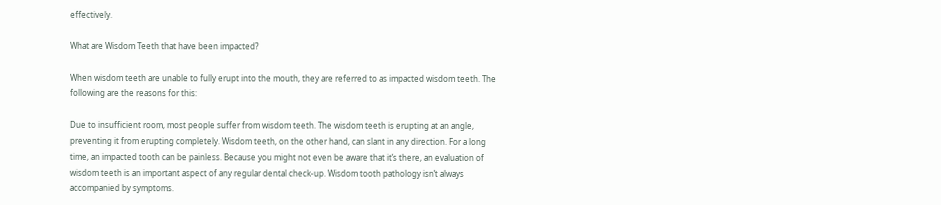effectively.

What are Wisdom Teeth that have been impacted?

When wisdom teeth are unable to fully erupt into the mouth, they are referred to as impacted wisdom teeth. The following are the reasons for this:

Due to insufficient room, most people suffer from wisdom teeth. The wisdom teeth is erupting at an angle, preventing it from erupting completely. Wisdom teeth, on the other hand, can slant in any direction. For a long time, an impacted tooth can be painless. Because you might not even be aware that it’s there, an evaluation of wisdom teeth is an important aspect of any regular dental check-up. Wisdom tooth pathology isn’t always accompanied by symptoms.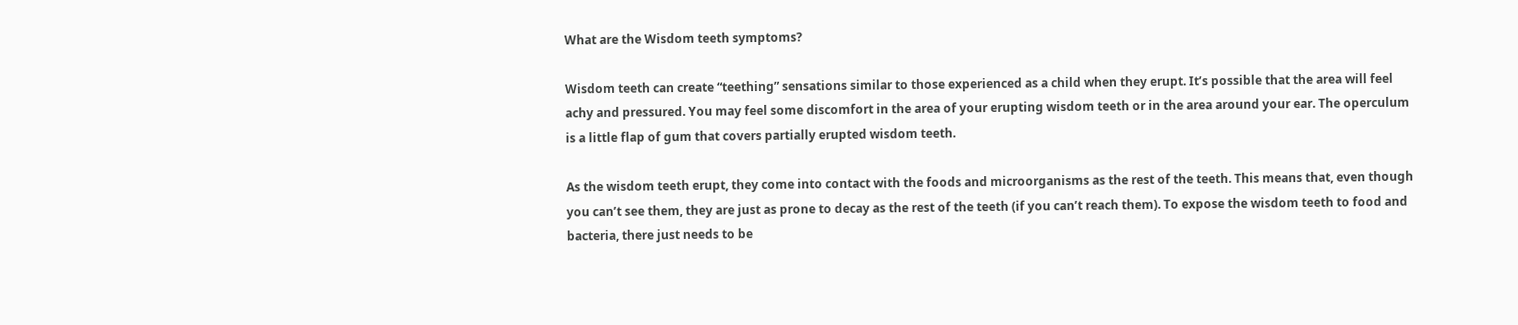What are the Wisdom teeth symptoms?

Wisdom teeth can create “teething” sensations similar to those experienced as a child when they erupt. It’s possible that the area will feel achy and pressured. You may feel some discomfort in the area of your erupting wisdom teeth or in the area around your ear. The operculum is a little flap of gum that covers partially erupted wisdom teeth.

As the wisdom teeth erupt, they come into contact with the foods and microorganisms as the rest of the teeth. This means that, even though you can’t see them, they are just as prone to decay as the rest of the teeth (if you can’t reach them). To expose the wisdom teeth to food and bacteria, there just needs to be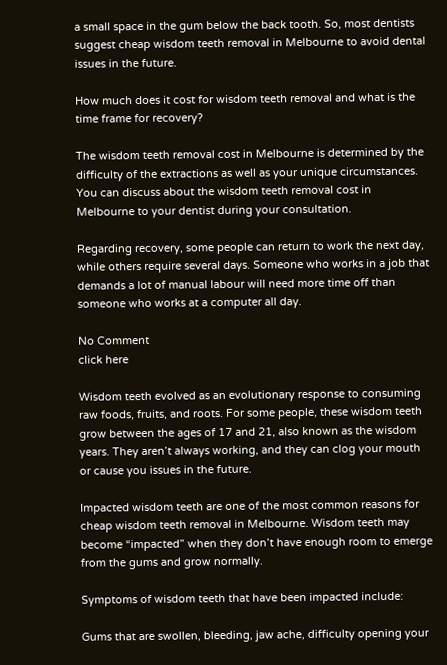a small space in the gum below the back tooth. So, most dentists suggest cheap wisdom teeth removal in Melbourne to avoid dental issues in the future.

How much does it cost for wisdom teeth removal and what is the time frame for recovery?

The wisdom teeth removal cost in Melbourne is determined by the difficulty of the extractions as well as your unique circumstances. You can discuss about the wisdom teeth removal cost in Melbourne to your dentist during your consultation.

Regarding recovery, some people can return to work the next day, while others require several days. Someone who works in a job that demands a lot of manual labour will need more time off than someone who works at a computer all day.

No Comment
click here

Wisdom teeth evolved as an evolutionary response to consuming raw foods, fruits, and roots. For some people, these wisdom teeth grow between the ages of 17 and 21, also known as the wisdom years. They aren’t always working, and they can clog your mouth or cause you issues in the future.

Impacted wisdom teeth are one of the most common reasons for cheap wisdom teeth removal in Melbourne. Wisdom teeth may become “impacted” when they don’t have enough room to emerge from the gums and grow normally.

Symptoms of wisdom teeth that have been impacted include:

Gums that are swollen, bleeding, jaw ache, difficulty opening your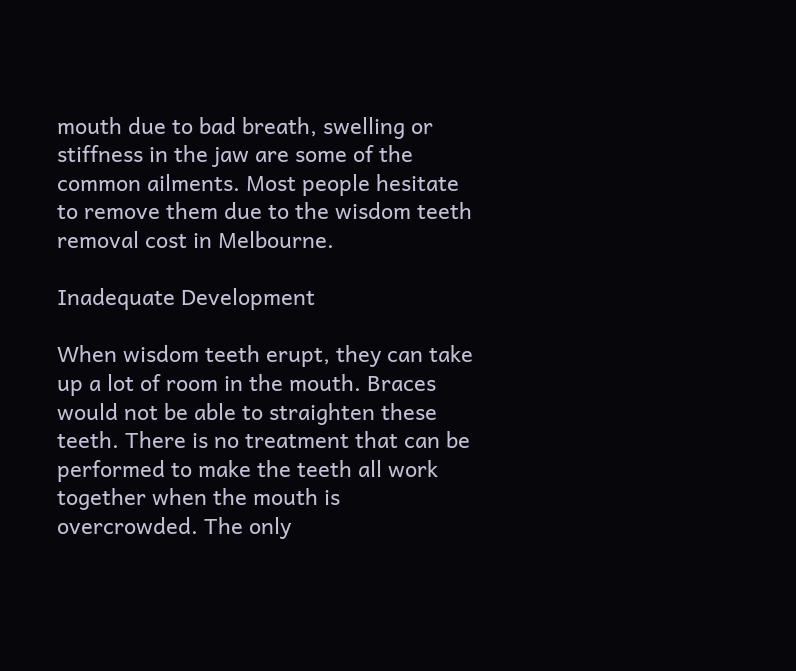mouth due to bad breath, swelling or stiffness in the jaw are some of the common ailments. Most people hesitate to remove them due to the wisdom teeth removal cost in Melbourne.

Inadequate Development

When wisdom teeth erupt, they can take up a lot of room in the mouth. Braces would not be able to straighten these teeth. There is no treatment that can be performed to make the teeth all work together when the mouth is overcrowded. The only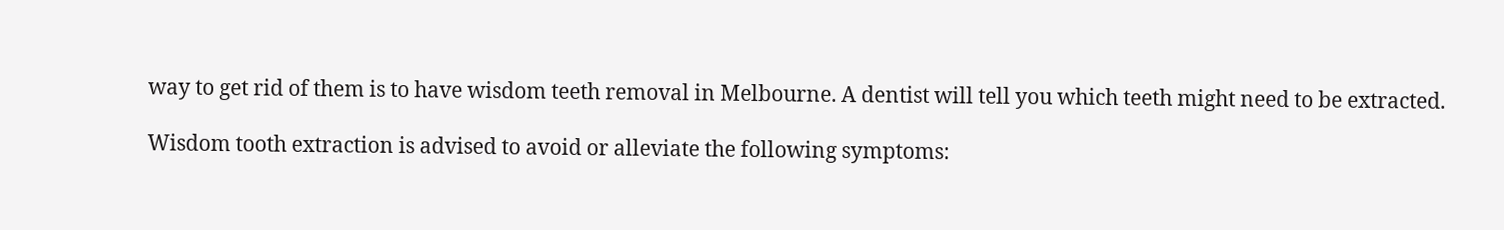way to get rid of them is to have wisdom teeth removal in Melbourne. A dentist will tell you which teeth might need to be extracted.

Wisdom tooth extraction is advised to avoid or alleviate the following symptoms: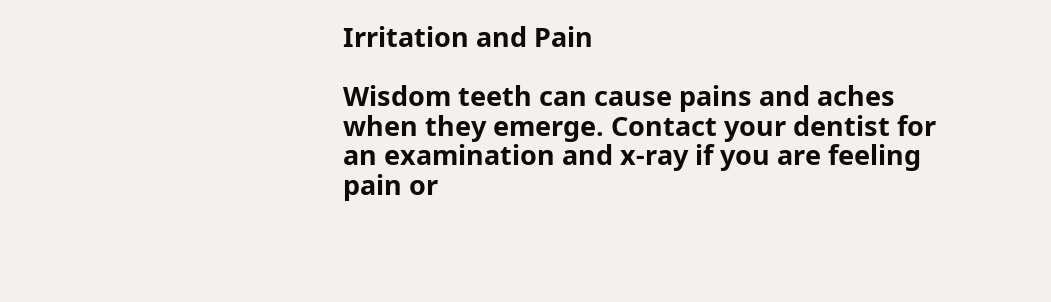Irritation and Pain

Wisdom teeth can cause pains and aches when they emerge. Contact your dentist for an examination and x-ray if you are feeling pain or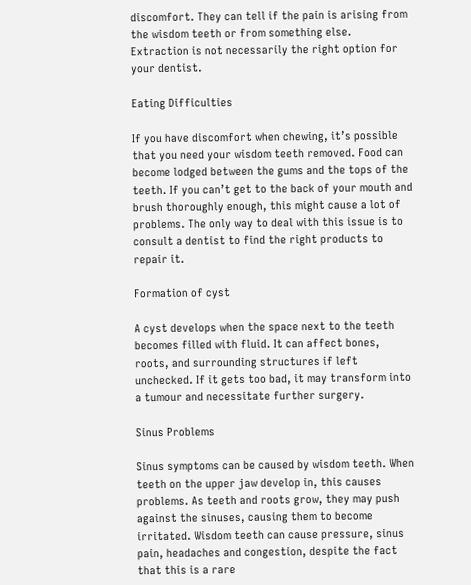discomfort. They can tell if the pain is arising from the wisdom teeth or from something else. Extraction is not necessarily the right option for your dentist.

Eating Difficulties

If you have discomfort when chewing, it’s possible that you need your wisdom teeth removed. Food can become lodged between the gums and the tops of the teeth. If you can’t get to the back of your mouth and brush thoroughly enough, this might cause a lot of problems. The only way to deal with this issue is to consult a dentist to find the right products to repair it.

Formation of cyst

A cyst develops when the space next to the teeth becomes filled with fluid. It can affect bones, roots, and surrounding structures if left unchecked. If it gets too bad, it may transform into a tumour and necessitate further surgery.

Sinus Problems

Sinus symptoms can be caused by wisdom teeth. When teeth on the upper jaw develop in, this causes problems. As teeth and roots grow, they may push against the sinuses, causing them to become irritated. Wisdom teeth can cause pressure, sinus pain, headaches and congestion, despite the fact that this is a rare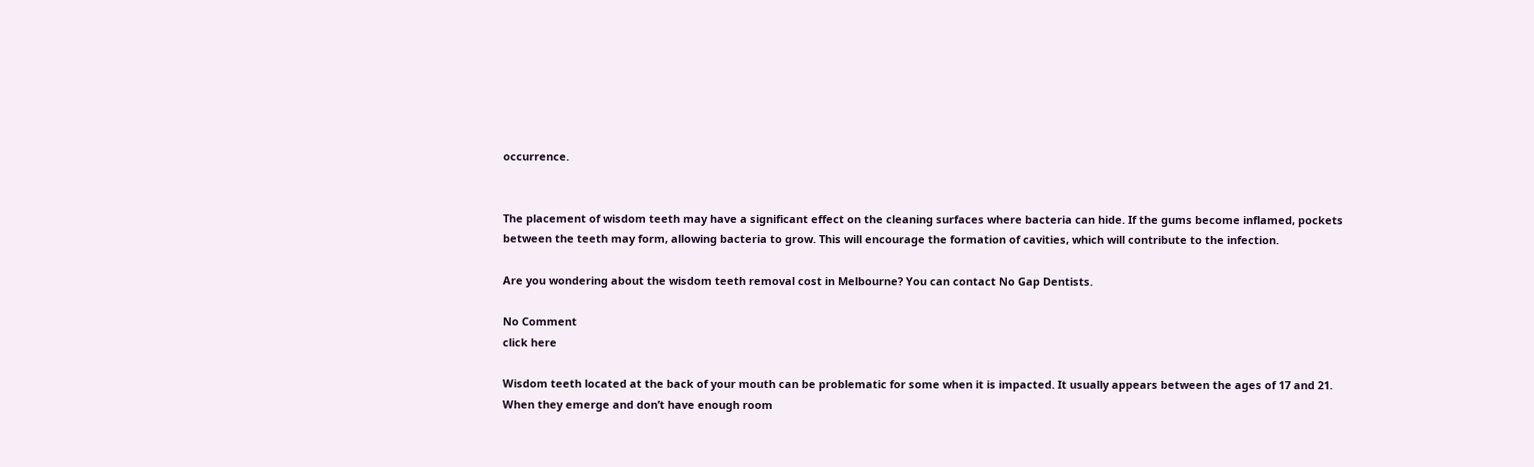occurrence.


The placement of wisdom teeth may have a significant effect on the cleaning surfaces where bacteria can hide. If the gums become inflamed, pockets between the teeth may form, allowing bacteria to grow. This will encourage the formation of cavities, which will contribute to the infection.

Are you wondering about the wisdom teeth removal cost in Melbourne? You can contact No Gap Dentists.

No Comment
click here

Wisdom teeth located at the back of your mouth can be problematic for some when it is impacted. It usually appears between the ages of 17 and 21. When they emerge and don’t have enough room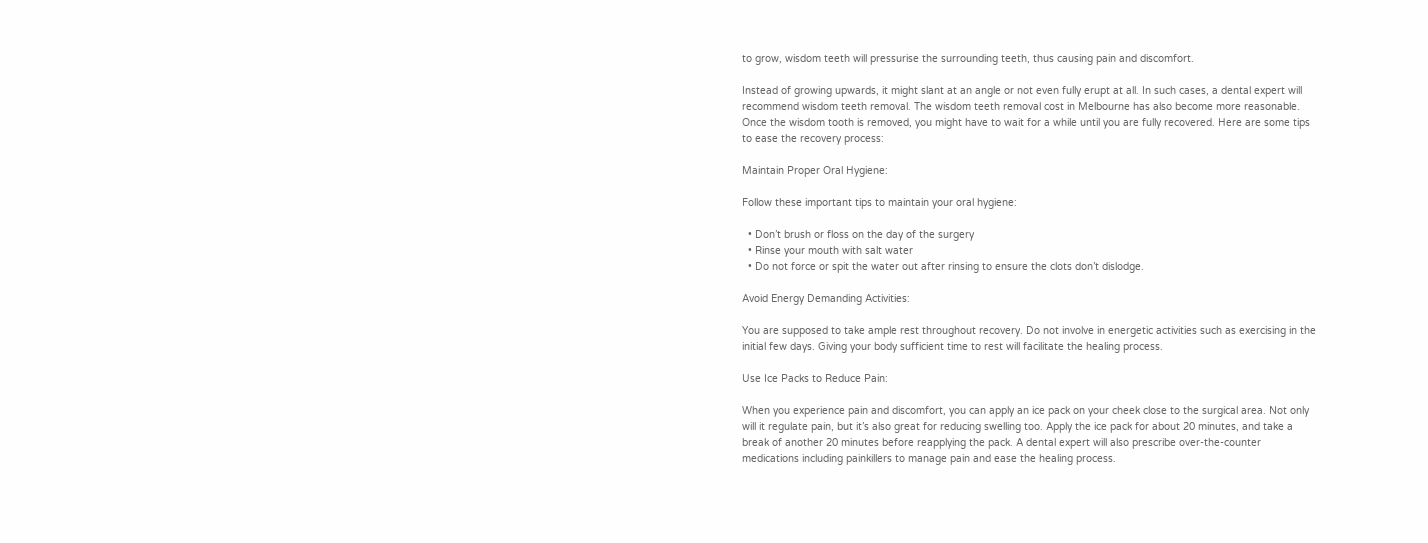to grow, wisdom teeth will pressurise the surrounding teeth, thus causing pain and discomfort.

Instead of growing upwards, it might slant at an angle or not even fully erupt at all. In such cases, a dental expert will recommend wisdom teeth removal. The wisdom teeth removal cost in Melbourne has also become more reasonable. Once the wisdom tooth is removed, you might have to wait for a while until you are fully recovered. Here are some tips to ease the recovery process:

Maintain Proper Oral Hygiene:

Follow these important tips to maintain your oral hygiene:

  • Don’t brush or floss on the day of the surgery
  • Rinse your mouth with salt water
  • Do not force or spit the water out after rinsing to ensure the clots don’t dislodge.

Avoid Energy Demanding Activities:

You are supposed to take ample rest throughout recovery. Do not involve in energetic activities such as exercising in the initial few days. Giving your body sufficient time to rest will facilitate the healing process.

Use Ice Packs to Reduce Pain:

When you experience pain and discomfort, you can apply an ice pack on your cheek close to the surgical area. Not only will it regulate pain, but it’s also great for reducing swelling too. Apply the ice pack for about 20 minutes, and take a break of another 20 minutes before reapplying the pack. A dental expert will also prescribe over-the-counter medications including painkillers to manage pain and ease the healing process.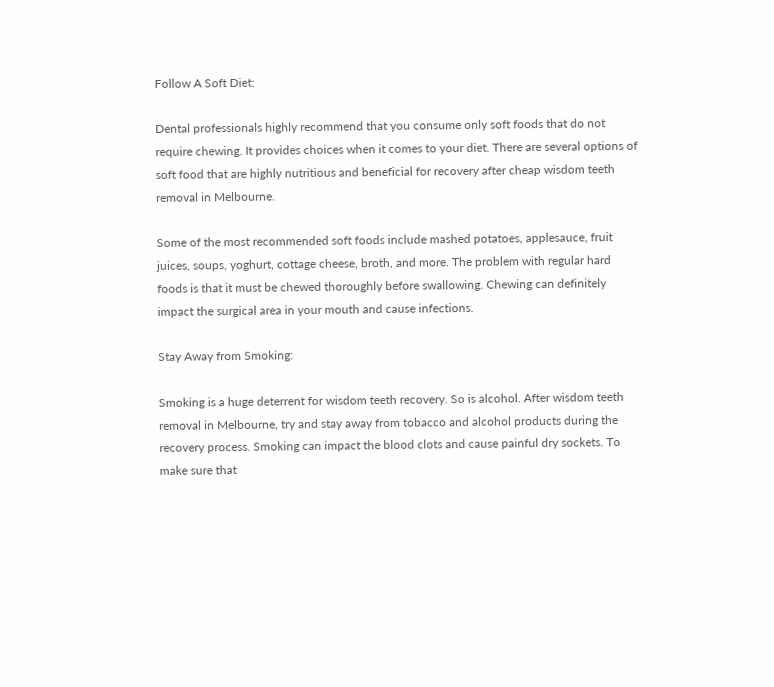Follow A Soft Diet:

Dental professionals highly recommend that you consume only soft foods that do not require chewing. It provides choices when it comes to your diet. There are several options of soft food that are highly nutritious and beneficial for recovery after cheap wisdom teeth removal in Melbourne.

Some of the most recommended soft foods include mashed potatoes, applesauce, fruit juices, soups, yoghurt, cottage cheese, broth, and more. The problem with regular hard foods is that it must be chewed thoroughly before swallowing. Chewing can definitely impact the surgical area in your mouth and cause infections.

Stay Away from Smoking:

Smoking is a huge deterrent for wisdom teeth recovery. So is alcohol. After wisdom teeth removal in Melbourne, try and stay away from tobacco and alcohol products during the recovery process. Smoking can impact the blood clots and cause painful dry sockets. To make sure that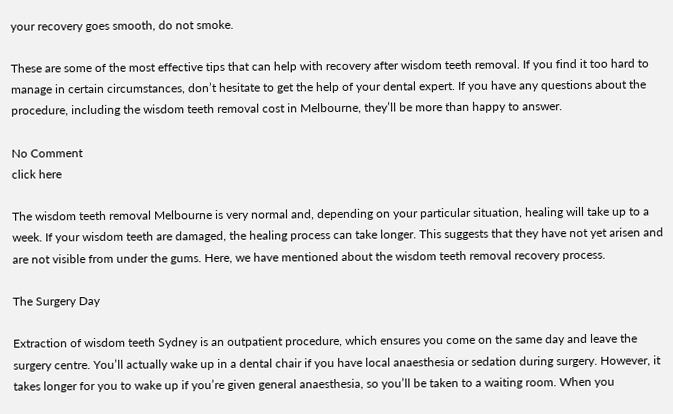your recovery goes smooth, do not smoke.

These are some of the most effective tips that can help with recovery after wisdom teeth removal. If you find it too hard to manage in certain circumstances, don’t hesitate to get the help of your dental expert. If you have any questions about the procedure, including the wisdom teeth removal cost in Melbourne, they’ll be more than happy to answer.

No Comment
click here

The wisdom teeth removal Melbourne is very normal and, depending on your particular situation, healing will take up to a week. If your wisdom teeth are damaged, the healing process can take longer. This suggests that they have not yet arisen and are not visible from under the gums. Here, we have mentioned about the wisdom teeth removal recovery process.

The Surgery Day

Extraction of wisdom teeth Sydney is an outpatient procedure, which ensures you come on the same day and leave the surgery centre. You’ll actually wake up in a dental chair if you have local anaesthesia or sedation during surgery. However, it takes longer for you to wake up if you’re given general anaesthesia, so you’ll be taken to a waiting room. When you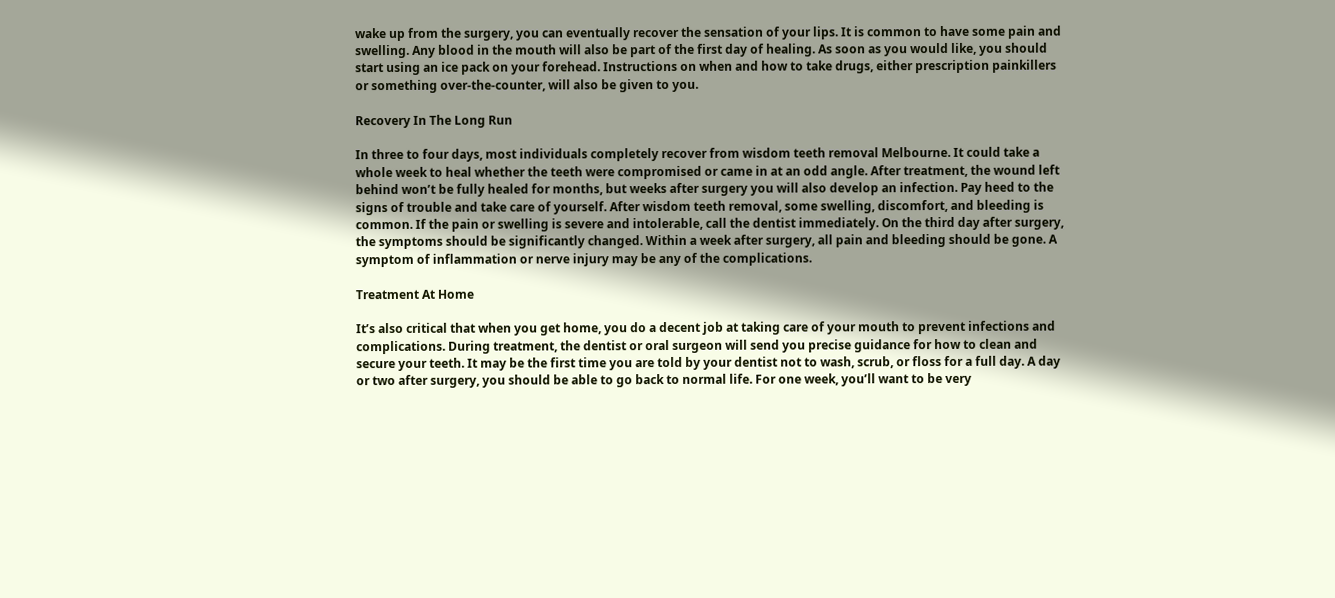wake up from the surgery, you can eventually recover the sensation of your lips. It is common to have some pain and swelling. Any blood in the mouth will also be part of the first day of healing. As soon as you would like, you should start using an ice pack on your forehead. Instructions on when and how to take drugs, either prescription painkillers or something over-the-counter, will also be given to you.

Recovery In The Long Run

In three to four days, most individuals completely recover from wisdom teeth removal Melbourne. It could take a whole week to heal whether the teeth were compromised or came in at an odd angle. After treatment, the wound left behind won’t be fully healed for months, but weeks after surgery you will also develop an infection. Pay heed to the signs of trouble and take care of yourself. After wisdom teeth removal, some swelling, discomfort, and bleeding is common. If the pain or swelling is severe and intolerable, call the dentist immediately. On the third day after surgery, the symptoms should be significantly changed. Within a week after surgery, all pain and bleeding should be gone. A symptom of inflammation or nerve injury may be any of the complications.

Treatment At Home

It’s also critical that when you get home, you do a decent job at taking care of your mouth to prevent infections and complications. During treatment, the dentist or oral surgeon will send you precise guidance for how to clean and secure your teeth. It may be the first time you are told by your dentist not to wash, scrub, or floss for a full day. A day or two after surgery, you should be able to go back to normal life. For one week, you’ll want to be very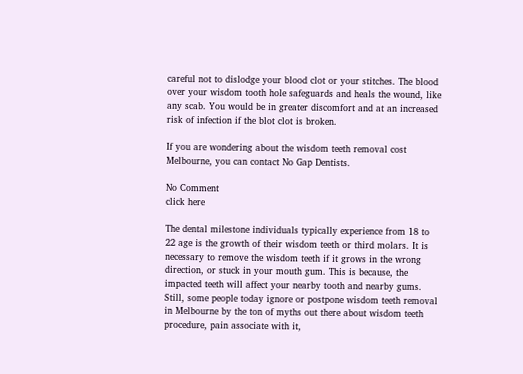careful not to dislodge your blood clot or your stitches. The blood over your wisdom tooth hole safeguards and heals the wound, like any scab. You would be in greater discomfort and at an increased risk of infection if the blot clot is broken.

If you are wondering about the wisdom teeth removal cost Melbourne, you can contact No Gap Dentists.

No Comment
click here

The dental milestone individuals typically experience from 18 to 22 age is the growth of their wisdom teeth or third molars. It is necessary to remove the wisdom teeth if it grows in the wrong direction, or stuck in your mouth gum. This is because, the impacted teeth will affect your nearby tooth and nearby gums. Still, some people today ignore or postpone wisdom teeth removal in Melbourne by the ton of myths out there about wisdom teeth procedure, pain associate with it,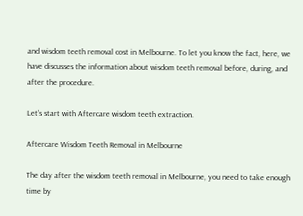and wisdom teeth removal cost in Melbourne. To let you know the fact, here, we have discusses the information about wisdom teeth removal before, during, and after the procedure.

Let’s start with Aftercare wisdom teeth extraction.

Aftercare Wisdom Teeth Removal in Melbourne

The day after the wisdom teeth removal in Melbourne, you need to take enough time by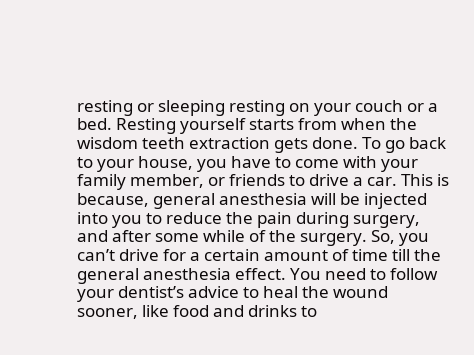resting or sleeping resting on your couch or a bed. Resting yourself starts from when the wisdom teeth extraction gets done. To go back to your house, you have to come with your family member, or friends to drive a car. This is because, general anesthesia will be injected into you to reduce the pain during surgery, and after some while of the surgery. So, you can’t drive for a certain amount of time till the general anesthesia effect. You need to follow your dentist’s advice to heal the wound sooner, like food and drinks to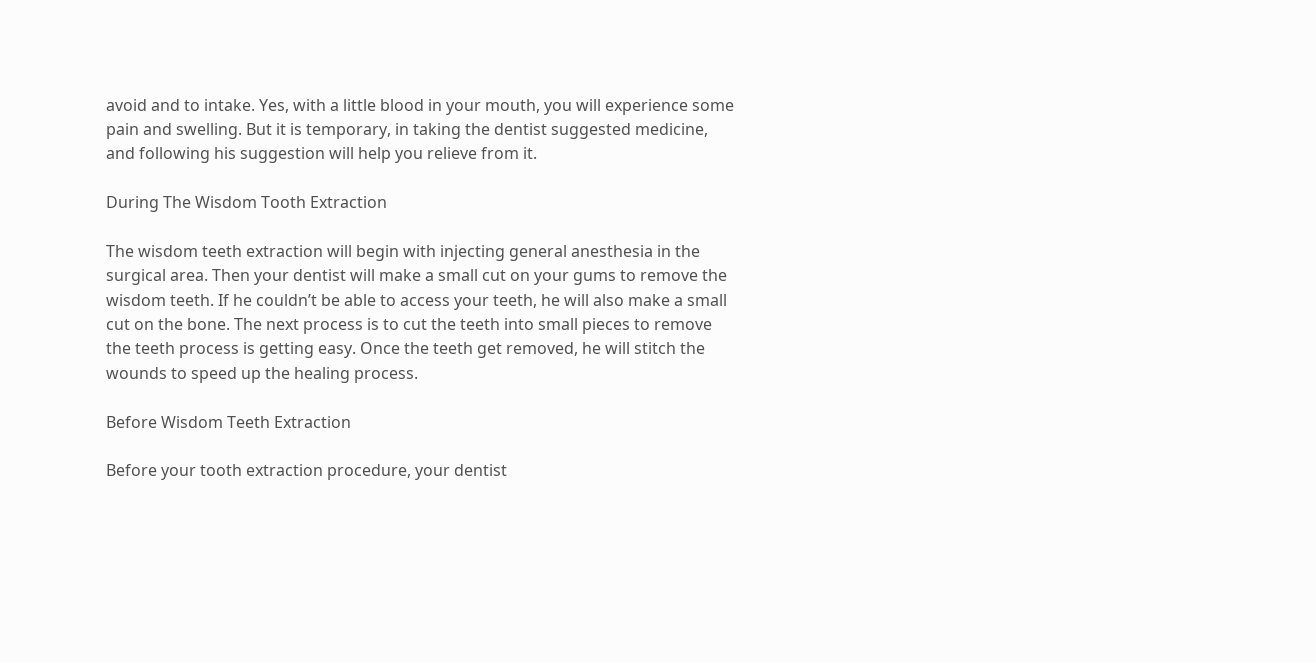avoid and to intake. Yes, with a little blood in your mouth, you will experience some pain and swelling. But it is temporary, in taking the dentist suggested medicine, and following his suggestion will help you relieve from it.

During The Wisdom Tooth Extraction

The wisdom teeth extraction will begin with injecting general anesthesia in the surgical area. Then your dentist will make a small cut on your gums to remove the wisdom teeth. If he couldn’t be able to access your teeth, he will also make a small cut on the bone. The next process is to cut the teeth into small pieces to remove the teeth process is getting easy. Once the teeth get removed, he will stitch the wounds to speed up the healing process.

Before Wisdom Teeth Extraction

Before your tooth extraction procedure, your dentist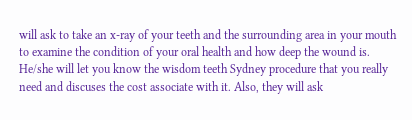will ask to take an x-ray of your teeth and the surrounding area in your mouth to examine the condition of your oral health and how deep the wound is. He/she will let you know the wisdom teeth Sydney procedure that you really need and discuses the cost associate with it. Also, they will ask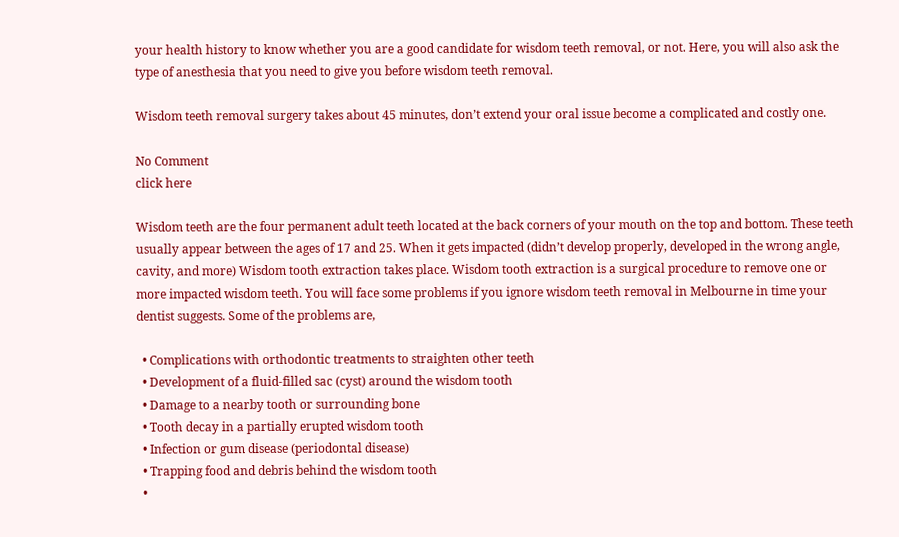your health history to know whether you are a good candidate for wisdom teeth removal, or not. Here, you will also ask the type of anesthesia that you need to give you before wisdom teeth removal.

Wisdom teeth removal surgery takes about 45 minutes, don’t extend your oral issue become a complicated and costly one.

No Comment
click here

Wisdom teeth are the four permanent adult teeth located at the back corners of your mouth on the top and bottom. These teeth usually appear between the ages of 17 and 25. When it gets impacted (didn’t develop properly, developed in the wrong angle, cavity, and more) Wisdom tooth extraction takes place. Wisdom tooth extraction is a surgical procedure to remove one or more impacted wisdom teeth. You will face some problems if you ignore wisdom teeth removal in Melbourne in time your dentist suggests. Some of the problems are,

  • Complications with orthodontic treatments to straighten other teeth
  • Development of a fluid-filled sac (cyst) around the wisdom tooth
  • Damage to a nearby tooth or surrounding bone
  • Tooth decay in a partially erupted wisdom tooth
  • Infection or gum disease (periodontal disease)
  • Trapping food and debris behind the wisdom tooth
  •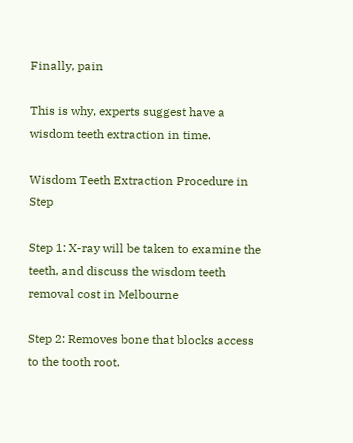Finally, pain

This is why, experts suggest have a wisdom teeth extraction in time.

Wisdom Teeth Extraction Procedure in Step

Step 1: X-ray will be taken to examine the teeth, and discuss the wisdom teeth removal cost in Melbourne

Step 2: Removes bone that blocks access to the tooth root.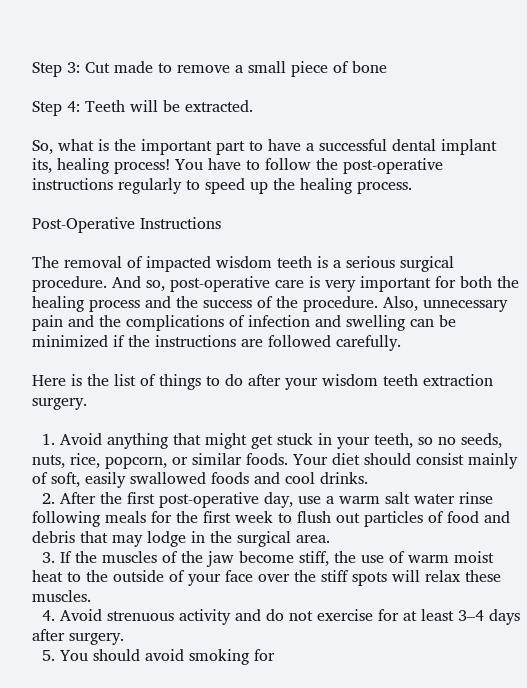Step 3: Cut made to remove a small piece of bone

Step 4: Teeth will be extracted.

So, what is the important part to have a successful dental implant its, healing process! You have to follow the post-operative instructions regularly to speed up the healing process.

Post-Operative Instructions

The removal of impacted wisdom teeth is a serious surgical procedure. And so, post-operative care is very important for both the healing process and the success of the procedure. Also, unnecessary pain and the complications of infection and swelling can be minimized if the instructions are followed carefully.

Here is the list of things to do after your wisdom teeth extraction surgery.

  1. Avoid anything that might get stuck in your teeth, so no seeds, nuts, rice, popcorn, or similar foods. Your diet should consist mainly of soft, easily swallowed foods and cool drinks.
  2. After the first post-operative day, use a warm salt water rinse following meals for the first week to flush out particles of food and debris that may lodge in the surgical area.
  3. If the muscles of the jaw become stiff, the use of warm moist heat to the outside of your face over the stiff spots will relax these muscles.
  4. Avoid strenuous activity and do not exercise for at least 3–4 days after surgery.
  5. You should avoid smoking for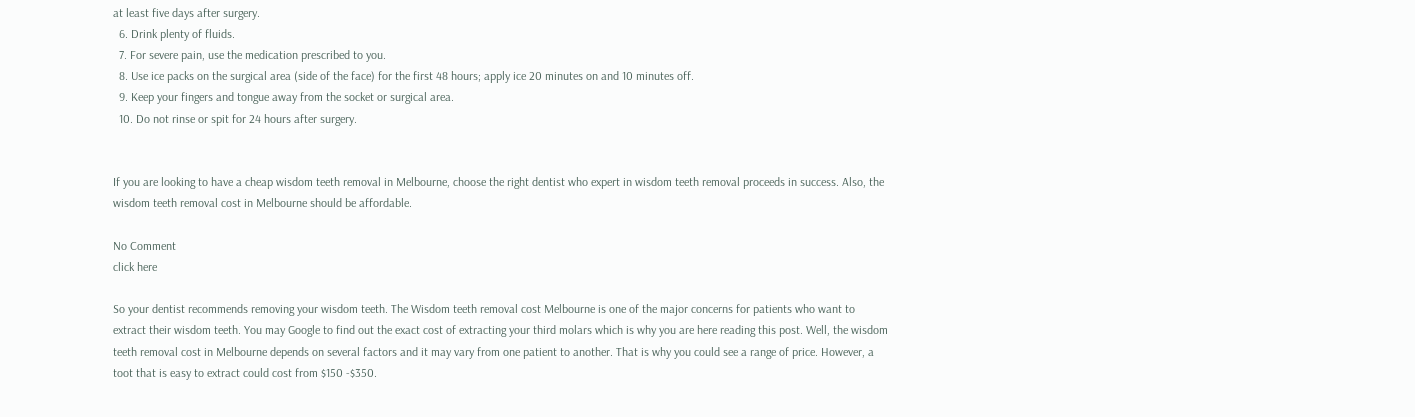at least five days after surgery.
  6. Drink plenty of fluids.
  7. For severe pain, use the medication prescribed to you.
  8. Use ice packs on the surgical area (side of the face) for the first 48 hours; apply ice 20 minutes on and 10 minutes off.
  9. Keep your fingers and tongue away from the socket or surgical area.
  10. Do not rinse or spit for 24 hours after surgery.


If you are looking to have a cheap wisdom teeth removal in Melbourne, choose the right dentist who expert in wisdom teeth removal proceeds in success. Also, the wisdom teeth removal cost in Melbourne should be affordable.

No Comment
click here

So your dentist recommends removing your wisdom teeth. The Wisdom teeth removal cost Melbourne is one of the major concerns for patients who want to extract their wisdom teeth. You may Google to find out the exact cost of extracting your third molars which is why you are here reading this post. Well, the wisdom teeth removal cost in Melbourne depends on several factors and it may vary from one patient to another. That is why you could see a range of price. However, a toot that is easy to extract could cost from $150 -$350.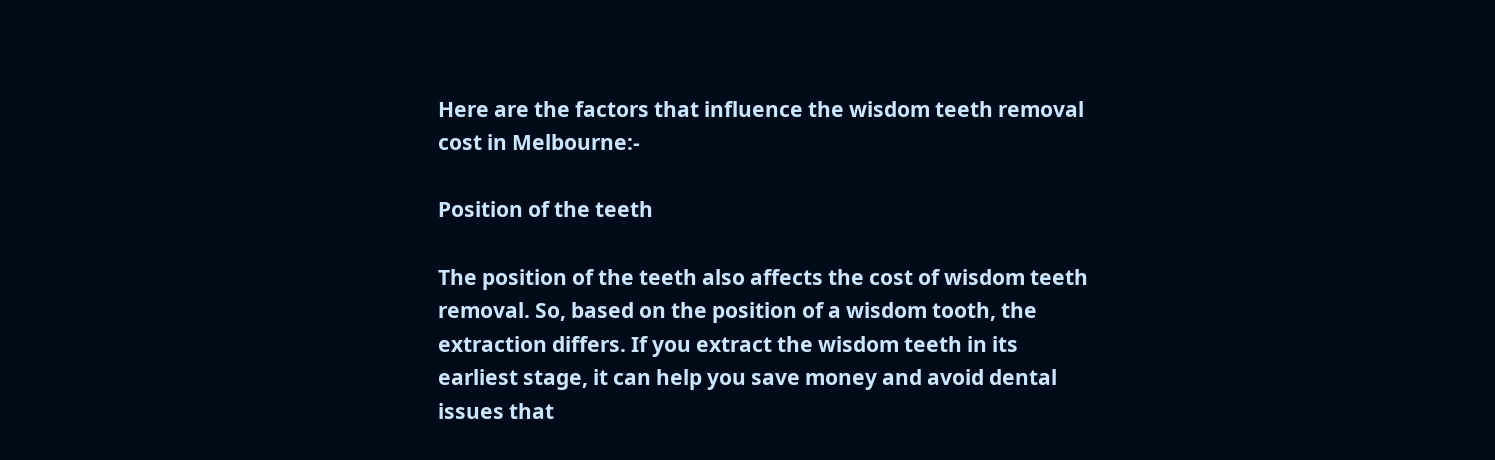Here are the factors that influence the wisdom teeth removal cost in Melbourne:-

Position of the teeth

The position of the teeth also affects the cost of wisdom teeth removal. So, based on the position of a wisdom tooth, the extraction differs. If you extract the wisdom teeth in its earliest stage, it can help you save money and avoid dental issues that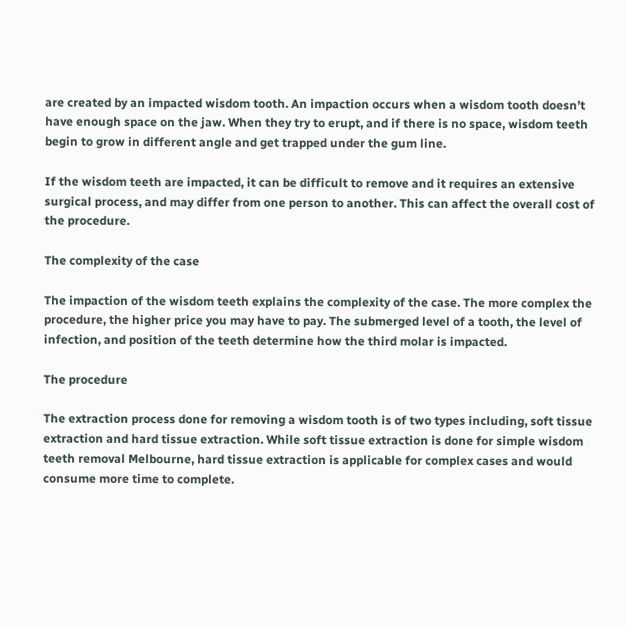are created by an impacted wisdom tooth. An impaction occurs when a wisdom tooth doesn’t have enough space on the jaw. When they try to erupt, and if there is no space, wisdom teeth begin to grow in different angle and get trapped under the gum line.

If the wisdom teeth are impacted, it can be difficult to remove and it requires an extensive surgical process, and may differ from one person to another. This can affect the overall cost of the procedure.

The complexity of the case

The impaction of the wisdom teeth explains the complexity of the case. The more complex the procedure, the higher price you may have to pay. The submerged level of a tooth, the level of infection, and position of the teeth determine how the third molar is impacted.

The procedure

The extraction process done for removing a wisdom tooth is of two types including, soft tissue extraction and hard tissue extraction. While soft tissue extraction is done for simple wisdom teeth removal Melbourne, hard tissue extraction is applicable for complex cases and would consume more time to complete.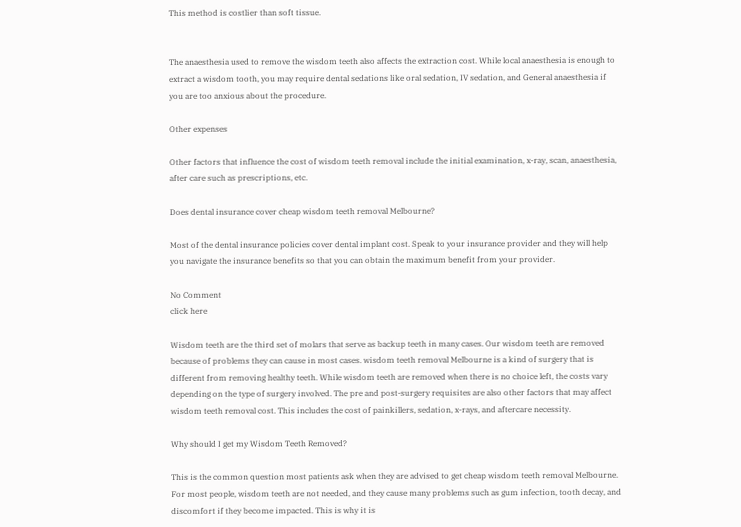This method is costlier than soft tissue.


The anaesthesia used to remove the wisdom teeth also affects the extraction cost. While local anaesthesia is enough to extract a wisdom tooth, you may require dental sedations like oral sedation, IV sedation, and General anaesthesia if you are too anxious about the procedure.

Other expenses

Other factors that influence the cost of wisdom teeth removal include the initial examination, x-ray, scan, anaesthesia, after care such as prescriptions, etc.

Does dental insurance cover cheap wisdom teeth removal Melbourne?

Most of the dental insurance policies cover dental implant cost. Speak to your insurance provider and they will help you navigate the insurance benefits so that you can obtain the maximum benefit from your provider.

No Comment
click here

Wisdom teeth are the third set of molars that serve as backup teeth in many cases. Our wisdom teeth are removed because of problems they can cause in most cases. wisdom teeth removal Melbourne is a kind of surgery that is different from removing healthy teeth. While wisdom teeth are removed when there is no choice left, the costs vary depending on the type of surgery involved. The pre and post-surgery requisites are also other factors that may affect wisdom teeth removal cost. This includes the cost of painkillers, sedation, x-rays, and aftercare necessity.

Why should I get my Wisdom Teeth Removed?

This is the common question most patients ask when they are advised to get cheap wisdom teeth removal Melbourne. For most people, wisdom teeth are not needed, and they cause many problems such as gum infection, tooth decay, and discomfort if they become impacted. This is why it is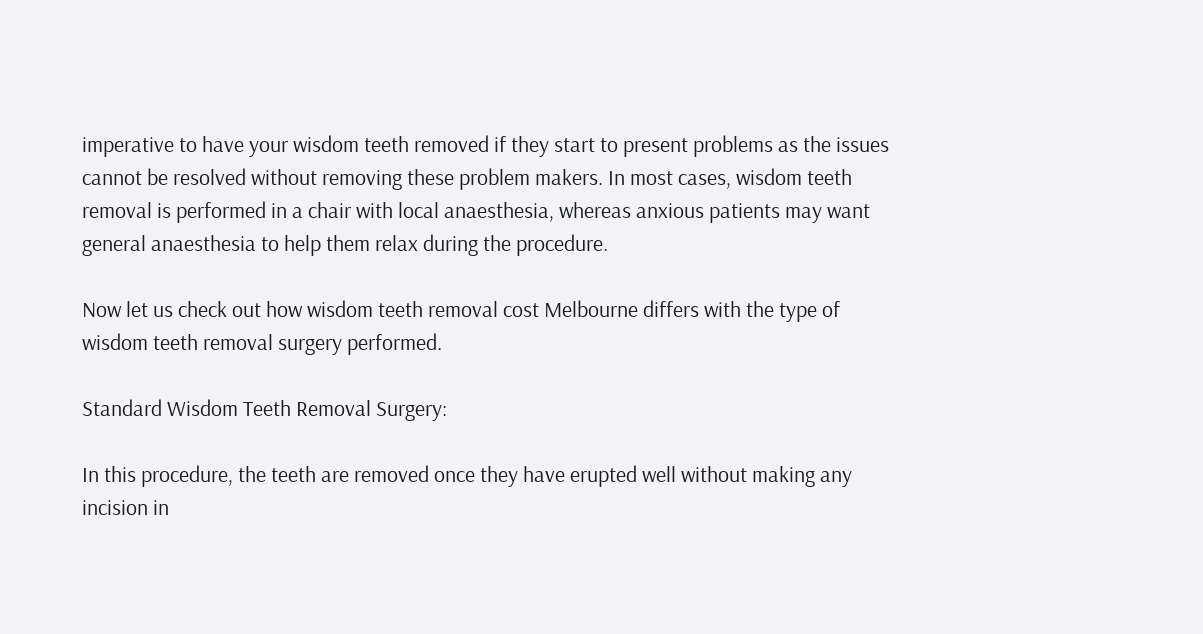imperative to have your wisdom teeth removed if they start to present problems as the issues cannot be resolved without removing these problem makers. In most cases, wisdom teeth removal is performed in a chair with local anaesthesia, whereas anxious patients may want general anaesthesia to help them relax during the procedure.

Now let us check out how wisdom teeth removal cost Melbourne differs with the type of wisdom teeth removal surgery performed.

Standard Wisdom Teeth Removal Surgery:

In this procedure, the teeth are removed once they have erupted well without making any incision in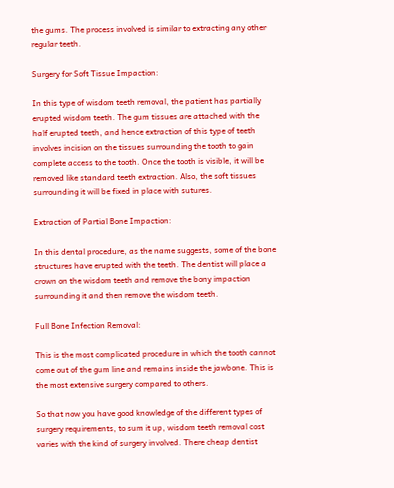the gums. The process involved is similar to extracting any other regular teeth.

Surgery for Soft Tissue Impaction:

In this type of wisdom teeth removal, the patient has partially erupted wisdom teeth. The gum tissues are attached with the half erupted teeth, and hence extraction of this type of teeth involves incision on the tissues surrounding the tooth to gain complete access to the tooth. Once the tooth is visible, it will be removed like standard teeth extraction. Also, the soft tissues surrounding it will be fixed in place with sutures.

Extraction of Partial Bone Impaction:

In this dental procedure, as the name suggests, some of the bone structures have erupted with the teeth. The dentist will place a crown on the wisdom teeth and remove the bony impaction surrounding it and then remove the wisdom teeth.

Full Bone Infection Removal:

This is the most complicated procedure in which the tooth cannot come out of the gum line and remains inside the jawbone. This is the most extensive surgery compared to others.

So that now you have good knowledge of the different types of surgery requirements, to sum it up, wisdom teeth removal cost varies with the kind of surgery involved. There cheap dentist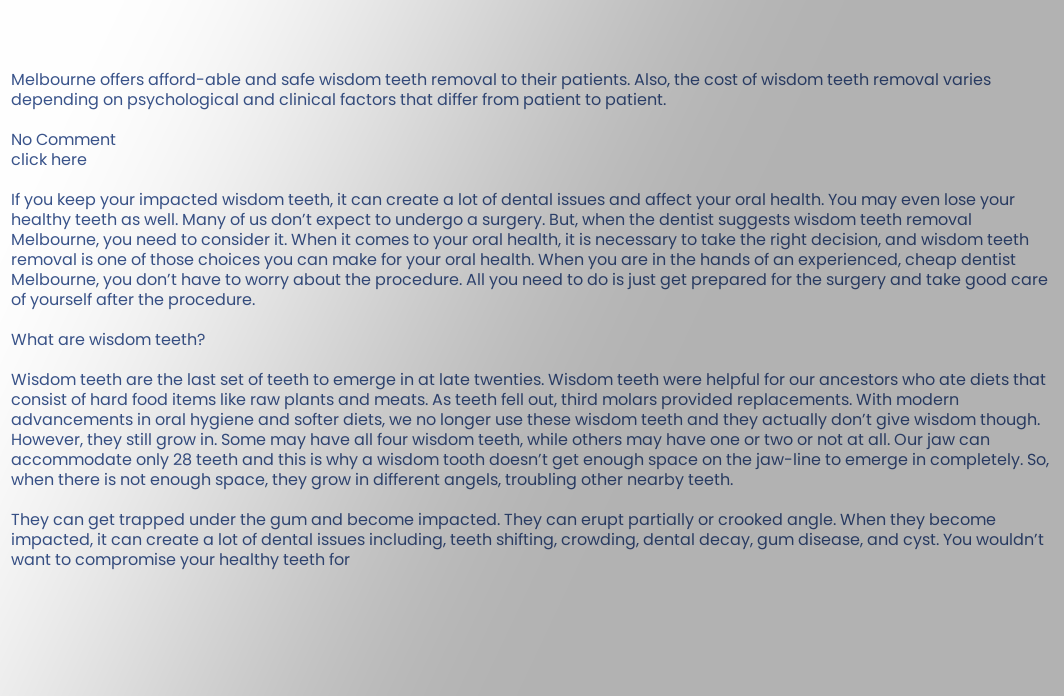Melbourne offers afford-able and safe wisdom teeth removal to their patients. Also, the cost of wisdom teeth removal varies depending on psychological and clinical factors that differ from patient to patient.

No Comment
click here

If you keep your impacted wisdom teeth, it can create a lot of dental issues and affect your oral health. You may even lose your healthy teeth as well. Many of us don’t expect to undergo a surgery. But, when the dentist suggests wisdom teeth removal Melbourne, you need to consider it. When it comes to your oral health, it is necessary to take the right decision, and wisdom teeth removal is one of those choices you can make for your oral health. When you are in the hands of an experienced, cheap dentist Melbourne, you don’t have to worry about the procedure. All you need to do is just get prepared for the surgery and take good care of yourself after the procedure.

What are wisdom teeth?

Wisdom teeth are the last set of teeth to emerge in at late twenties. Wisdom teeth were helpful for our ancestors who ate diets that consist of hard food items like raw plants and meats. As teeth fell out, third molars provided replacements. With modern advancements in oral hygiene and softer diets, we no longer use these wisdom teeth and they actually don’t give wisdom though. However, they still grow in. Some may have all four wisdom teeth, while others may have one or two or not at all. Our jaw can accommodate only 28 teeth and this is why a wisdom tooth doesn’t get enough space on the jaw-line to emerge in completely. So, when there is not enough space, they grow in different angels, troubling other nearby teeth.

They can get trapped under the gum and become impacted. They can erupt partially or crooked angle. When they become impacted, it can create a lot of dental issues including, teeth shifting, crowding, dental decay, gum disease, and cyst. You wouldn’t want to compromise your healthy teeth for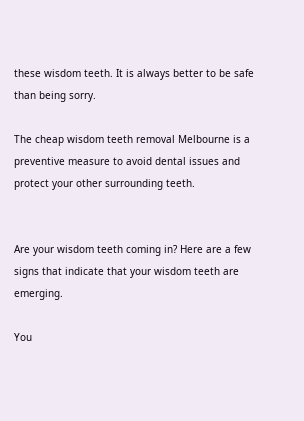these wisdom teeth. It is always better to be safe than being sorry.

The cheap wisdom teeth removal Melbourne is a preventive measure to avoid dental issues and protect your other surrounding teeth.


Are your wisdom teeth coming in? Here are a few signs that indicate that your wisdom teeth are emerging.

You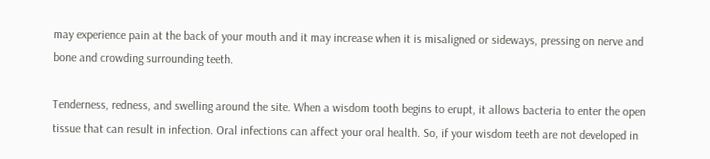may experience pain at the back of your mouth and it may increase when it is misaligned or sideways, pressing on nerve and bone and crowding surrounding teeth.

Tenderness, redness, and swelling around the site. When a wisdom tooth begins to erupt, it allows bacteria to enter the open tissue that can result in infection. Oral infections can affect your oral health. So, if your wisdom teeth are not developed in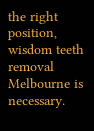the right position, wisdom teeth removal Melbourne is necessary.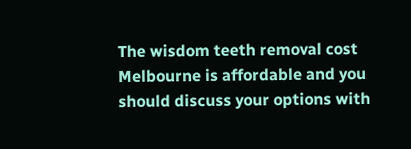The wisdom teeth removal cost Melbourne is affordable and you should discuss your options with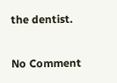the dentist.

No Comment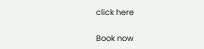click here

Book now